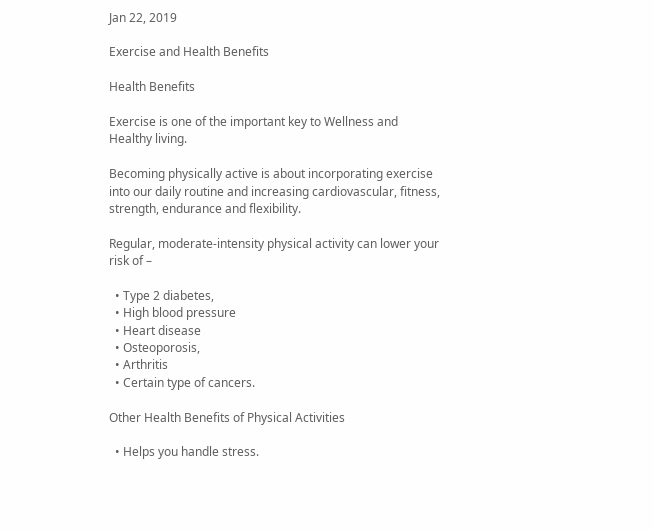Jan 22, 2019

Exercise and Health Benefits

Health Benefits

Exercise is one of the important key to Wellness and Healthy living.

Becoming physically active is about incorporating exercise into our daily routine and increasing cardiovascular, fitness, strength, endurance and flexibility.

Regular, moderate-intensity physical activity can lower your risk of –

  • Type 2 diabetes,
  • High blood pressure
  • Heart disease
  • Osteoporosis,
  • Arthritis
  • Certain type of cancers.

Other Health Benefits of Physical Activities

  • Helps you handle stress.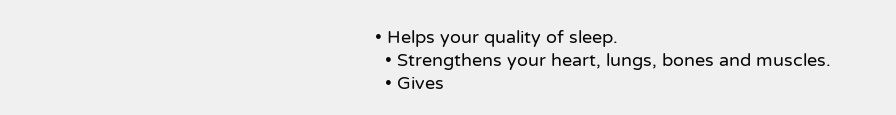• Helps your quality of sleep.
  • Strengthens your heart, lungs, bones and muscles.
  • Gives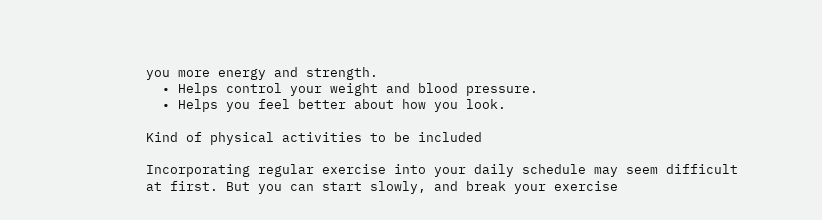you more energy and strength.
  • Helps control your weight and blood pressure.
  • Helps you feel better about how you look.

Kind of physical activities to be included

Incorporating regular exercise into your daily schedule may seem difficult at first. But you can start slowly, and break your exercise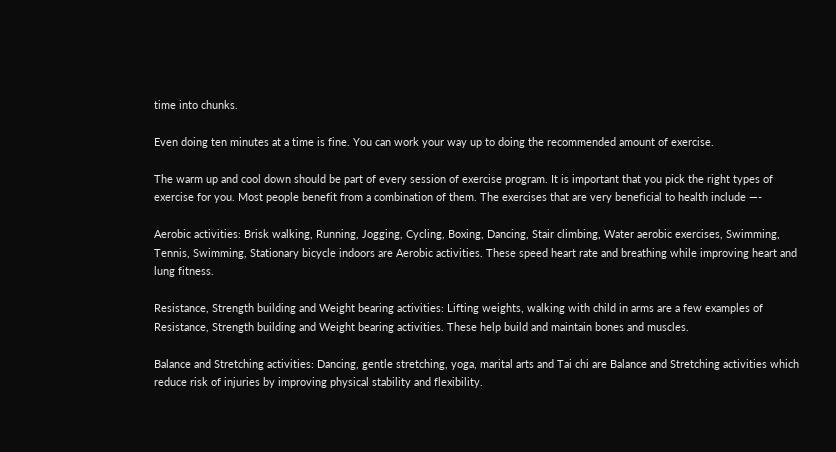time into chunks.

Even doing ten minutes at a time is fine. You can work your way up to doing the recommended amount of exercise.

The warm up and cool down should be part of every session of exercise program. It is important that you pick the right types of exercise for you. Most people benefit from a combination of them. The exercises that are very beneficial to health include —-

Aerobic activities: Brisk walking, Running, Jogging, Cycling, Boxing, Dancing, Stair climbing, Water aerobic exercises, Swimming, Tennis, Swimming, Stationary bicycle indoors are Aerobic activities. These speed heart rate and breathing while improving heart and lung fitness.

Resistance, Strength building and Weight bearing activities: Lifting weights, walking with child in arms are a few examples of Resistance, Strength building and Weight bearing activities. These help build and maintain bones and muscles.

Balance and Stretching activities: Dancing, gentle stretching, yoga, marital arts and Tai chi are Balance and Stretching activities which reduce risk of injuries by improving physical stability and flexibility.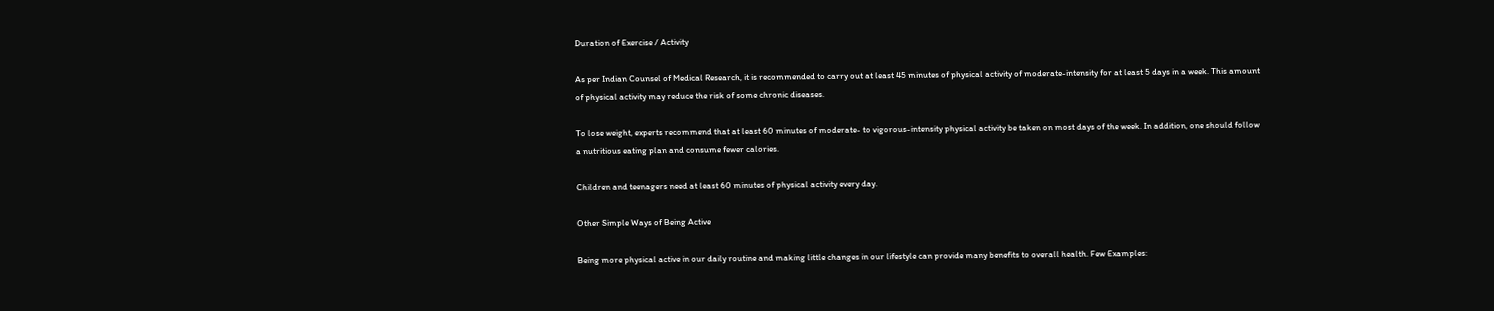Duration of Exercise / Activity

As per Indian Counsel of Medical Research, it is recommended to carry out at least 45 minutes of physical activity of moderate-intensity for at least 5 days in a week. This amount of physical activity may reduce the risk of some chronic diseases.

To lose weight, experts recommend that at least 60 minutes of moderate- to vigorous-intensity physical activity be taken on most days of the week. In addition, one should follow a nutritious eating plan and consume fewer calories.

Children and teenagers need at least 60 minutes of physical activity every day.

Other Simple Ways of Being Active

Being more physical active in our daily routine and making little changes in our lifestyle can provide many benefits to overall health. Few Examples: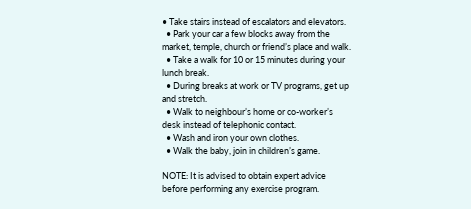• Take stairs instead of escalators and elevators.
  • Park your car a few blocks away from the market, temple, church or friend’s place and walk.
  • Take a walk for 10 or 15 minutes during your lunch break.
  • During breaks at work or TV programs, get up and stretch.
  • Walk to neighbour’s home or co-worker’s desk instead of telephonic contact.
  • Wash and iron your own clothes.
  • Walk the baby, join in children’s game.

NOTE: It is advised to obtain expert advice before performing any exercise program.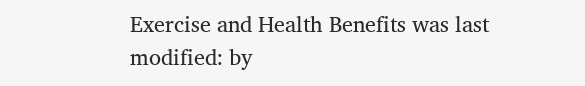Exercise and Health Benefits was last modified: by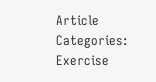Article Categories:
Exercise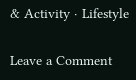& Activity · Lifestyle

Leave a Comment